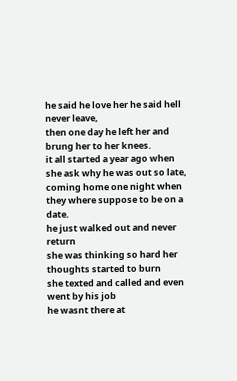he said he love her he said hell never leave,
then one day he left her and brung her to her knees.
it all started a year ago when she ask why he was out so late,
coming home one night when they where suppose to be on a date.
he just walked out and never return
she was thinking so hard her thoughts started to burn
she texted and called and even went by his job
he wasnt there at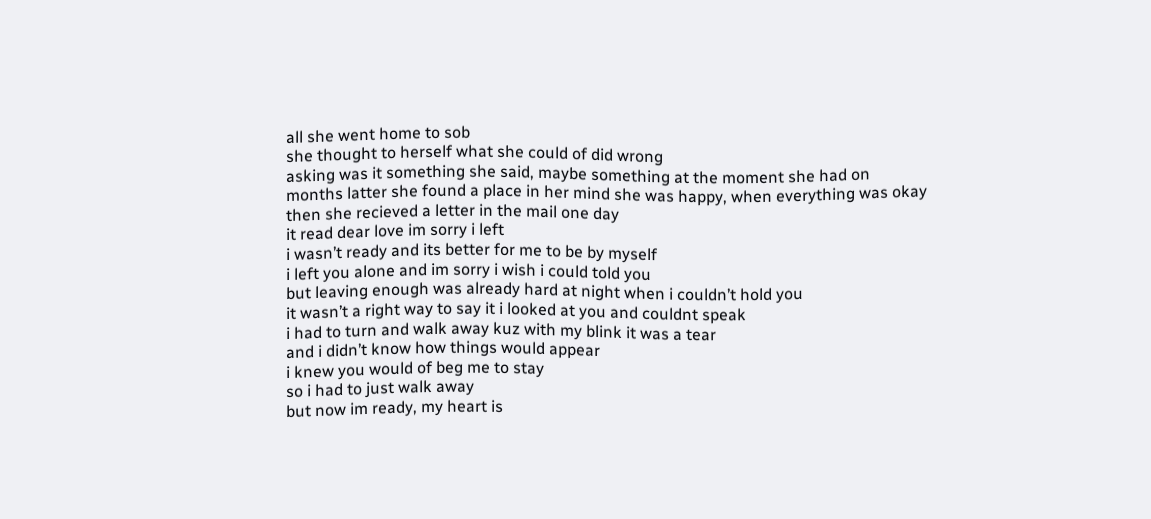all she went home to sob
she thought to herself what she could of did wrong
asking was it something she said, maybe something at the moment she had on
months latter she found a place in her mind she was happy, when everything was okay
then she recieved a letter in the mail one day
it read dear love im sorry i left
i wasn’t ready and its better for me to be by myself
i left you alone and im sorry i wish i could told you
but leaving enough was already hard at night when i couldn’t hold you
it wasn’t a right way to say it i looked at you and couldnt speak
i had to turn and walk away kuz with my blink it was a tear
and i didn’t know how things would appear
i knew you would of beg me to stay
so i had to just walk away
but now im ready, my heart is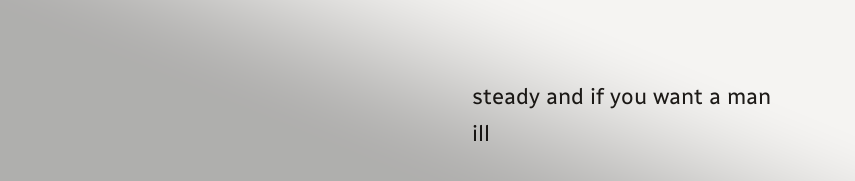steady and if you want a man
ill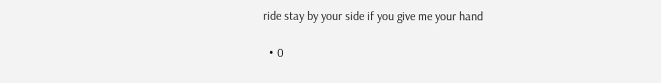ride stay by your side if you give me your hand

  • 0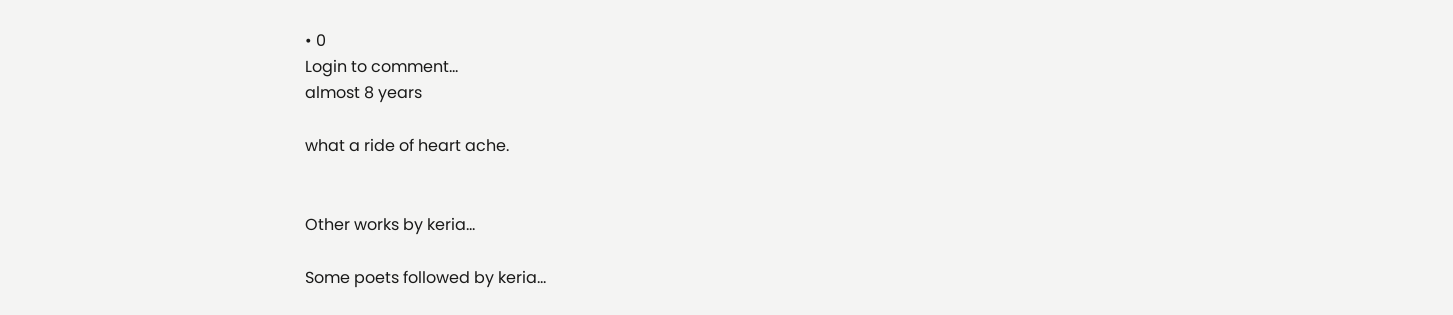• 0
Login to comment...
almost 8 years

what a ride of heart ache.


Other works by keria...

Some poets followed by keria...